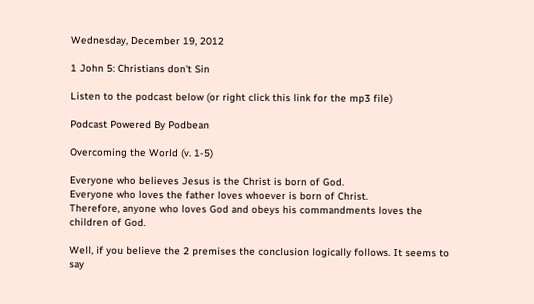Wednesday, December 19, 2012

1 John 5: Christians don't Sin

Listen to the podcast below (or right click this link for the mp3 file)

Podcast Powered By Podbean

Overcoming the World (v. 1-5)

Everyone who believes Jesus is the Christ is born of God.
Everyone who loves the father loves whoever is born of Christ.
Therefore, anyone who loves God and obeys his commandments loves the children of God.

Well, if you believe the 2 premises the conclusion logically follows. It seems to say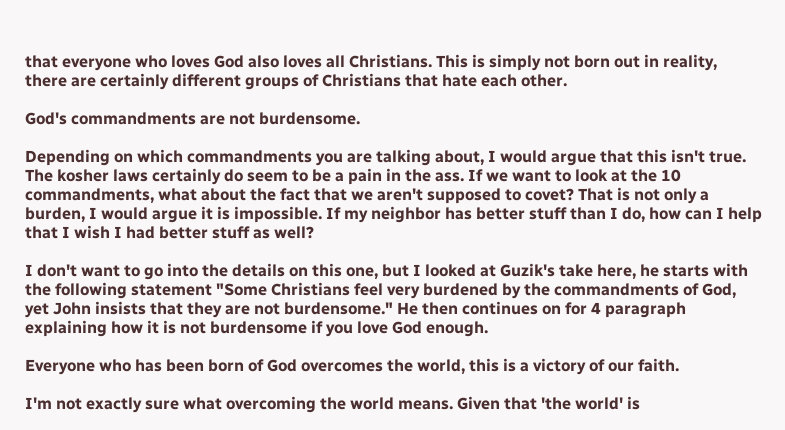that everyone who loves God also loves all Christians. This is simply not born out in reality, there are certainly different groups of Christians that hate each other.

God's commandments are not burdensome.

Depending on which commandments you are talking about, I would argue that this isn't true. The kosher laws certainly do seem to be a pain in the ass. If we want to look at the 10 commandments, what about the fact that we aren't supposed to covet? That is not only a burden, I would argue it is impossible. If my neighbor has better stuff than I do, how can I help that I wish I had better stuff as well?

I don't want to go into the details on this one, but I looked at Guzik's take here, he starts with the following statement "Some Christians feel very burdened by the commandments of God, yet John insists that they are not burdensome." He then continues on for 4 paragraph explaining how it is not burdensome if you love God enough.

Everyone who has been born of God overcomes the world, this is a victory of our faith.

I'm not exactly sure what overcoming the world means. Given that 'the world' is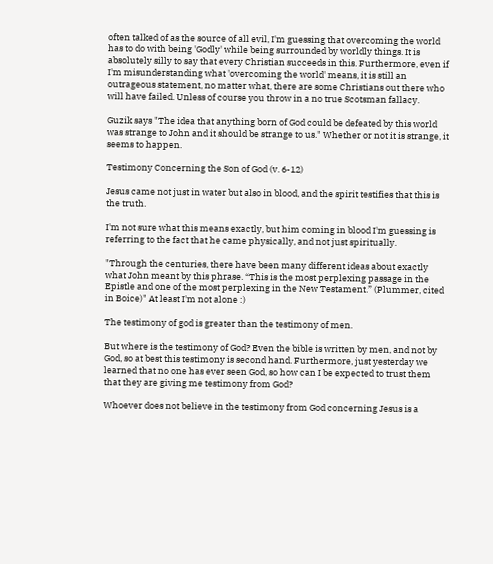often talked of as the source of all evil, I'm guessing that overcoming the world has to do with being 'Godly' while being surrounded by worldly things. It is absolutely silly to say that every Christian succeeds in this. Furthermore, even if I'm misunderstanding what 'overcoming the world' means, it is still an outrageous statement, no matter what, there are some Christians out there who will have failed. Unless of course you throw in a no true Scotsman fallacy.

Guzik says "The idea that anything born of God could be defeated by this world was strange to John and it should be strange to us." Whether or not it is strange, it seems to happen.

Testimony Concerning the Son of God (v. 6-12)

Jesus came not just in water but also in blood, and the spirit testifies that this is the truth.

I'm not sure what this means exactly, but him coming in blood I'm guessing is referring to the fact that he came physically, and not just spiritually.

"Through the centuries, there have been many different ideas about exactly what John meant by this phrase. “This is the most perplexing passage in the Epistle and one of the most perplexing in the New Testament.” (Plummer, cited in Boice)" At least I'm not alone :)

The testimony of god is greater than the testimony of men.

But where is the testimony of God? Even the bible is written by men, and not by God, so at best this testimony is second hand. Furthermore, just yesterday we learned that no one has ever seen God, so how can I be expected to trust them that they are giving me testimony from God?

Whoever does not believe in the testimony from God concerning Jesus is a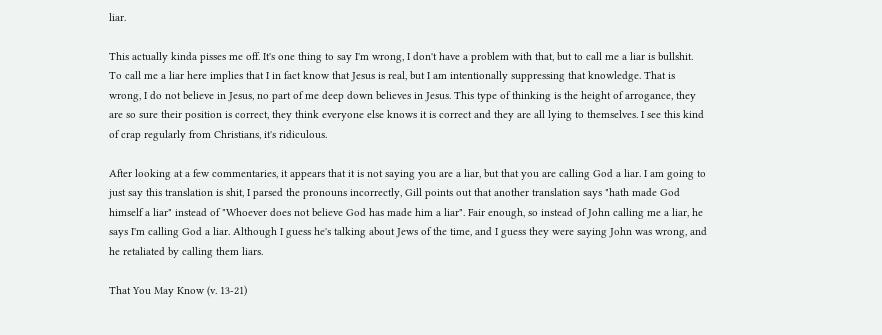liar.

This actually kinda pisses me off. It's one thing to say I'm wrong, I don't have a problem with that, but to call me a liar is bullshit. To call me a liar here implies that I in fact know that Jesus is real, but I am intentionally suppressing that knowledge. That is wrong, I do not believe in Jesus, no part of me deep down believes in Jesus. This type of thinking is the height of arrogance, they are so sure their position is correct, they think everyone else knows it is correct and they are all lying to themselves. I see this kind of crap regularly from Christians, it's ridiculous.

After looking at a few commentaries, it appears that it is not saying you are a liar, but that you are calling God a liar. I am going to just say this translation is shit, I parsed the pronouns incorrectly, Gill points out that another translation says "hath made God himself a liar" instead of "Whoever does not believe God has made him a liar". Fair enough, so instead of John calling me a liar, he says I'm calling God a liar. Although I guess he's talking about Jews of the time, and I guess they were saying John was wrong, and he retaliated by calling them liars.

That You May Know (v. 13-21)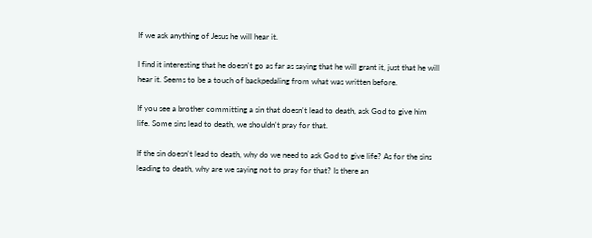If we ask anything of Jesus he will hear it.

I find it interesting that he doesn't go as far as saying that he will grant it, just that he will hear it. Seems to be a touch of backpedaling from what was written before.

If you see a brother committing a sin that doesn't lead to death, ask God to give him life. Some sins lead to death, we shouldn't pray for that.

If the sin doesn't lead to death, why do we need to ask God to give life? As for the sins leading to death, why are we saying not to pray for that? Is there an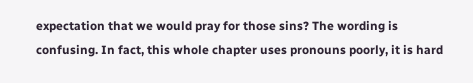expectation that we would pray for those sins? The wording is confusing. In fact, this whole chapter uses pronouns poorly, it is hard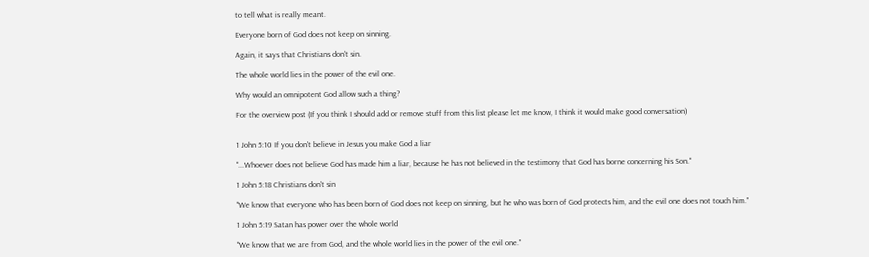to tell what is really meant.

Everyone born of God does not keep on sinning.

Again, it says that Christians don't sin.

The whole world lies in the power of the evil one.

Why would an omnipotent God allow such a thing?

For the overview post (If you think I should add or remove stuff from this list please let me know, I think it would make good conversation)


1 John 5:10 If you don't believe in Jesus you make God a liar

"...Whoever does not believe God has made him a liar, because he has not believed in the testimony that God has borne concerning his Son."

1 John 5:18 Christians don't sin

"We know that everyone who has been born of God does not keep on sinning, but he who was born of God protects him, and the evil one does not touch him."

1 John 5:19 Satan has power over the whole world

"We know that we are from God, and the whole world lies in the power of the evil one."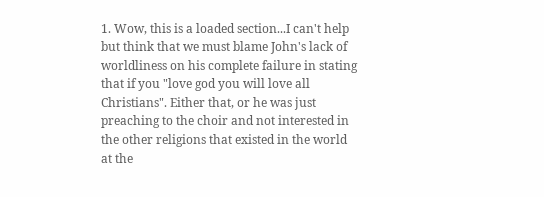1. Wow, this is a loaded section...I can't help but think that we must blame John's lack of worldliness on his complete failure in stating that if you "love god you will love all Christians". Either that, or he was just preaching to the choir and not interested in the other religions that existed in the world at the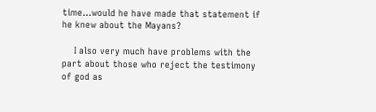time...would he have made that statement if he knew about the Mayans?

    I also very much have problems with the part about those who reject the testimony of god as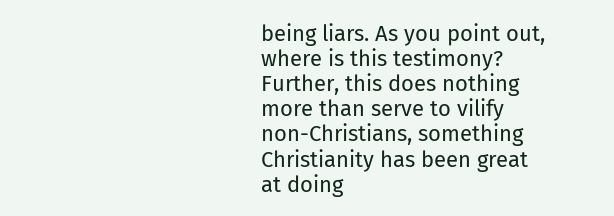being liars. As you point out, where is this testimony? Further, this does nothing more than serve to vilify non-Christians, something Christianity has been great at doing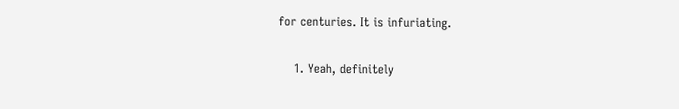for centuries. It is infuriating.

    1. Yeah, definitely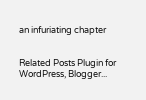an infuriating chapter


Related Posts Plugin for WordPress, Blogger...